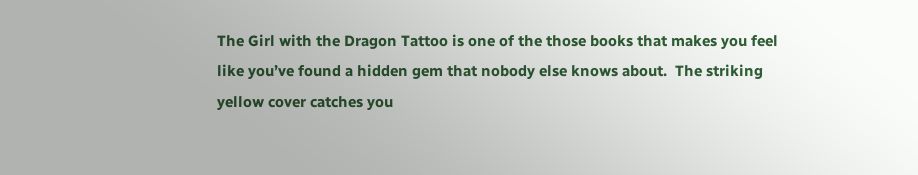The Girl with the Dragon Tattoo is one of the those books that makes you feel like you’ve found a hidden gem that nobody else knows about.  The striking yellow cover catches you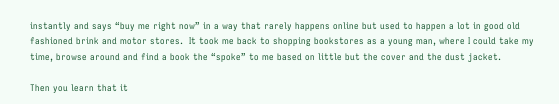instantly and says “buy me right now” in a way that rarely happens online but used to happen a lot in good old fashioned brink and motor stores.  It took me back to shopping bookstores as a young man, where I could take my time, browse around and find a book the “spoke” to me based on little but the cover and the dust jacket.

Then you learn that it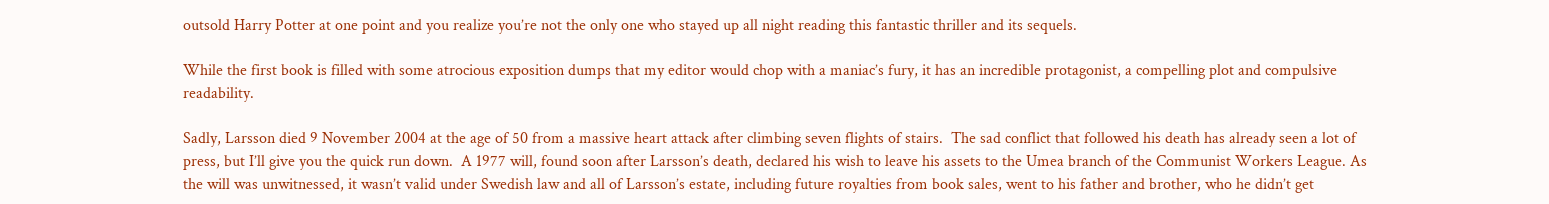outsold Harry Potter at one point and you realize you’re not the only one who stayed up all night reading this fantastic thriller and its sequels.

While the first book is filled with some atrocious exposition dumps that my editor would chop with a maniac’s fury, it has an incredible protagonist, a compelling plot and compulsive readability.

Sadly, Larsson died 9 November 2004 at the age of 50 from a massive heart attack after climbing seven flights of stairs.  The sad conflict that followed his death has already seen a lot of press, but I’ll give you the quick run down.  A 1977 will, found soon after Larsson’s death, declared his wish to leave his assets to the Umea branch of the Communist Workers League. As the will was unwitnessed, it wasn’t valid under Swedish law and all of Larsson’s estate, including future royalties from book sales, went to his father and brother, who he didn’t get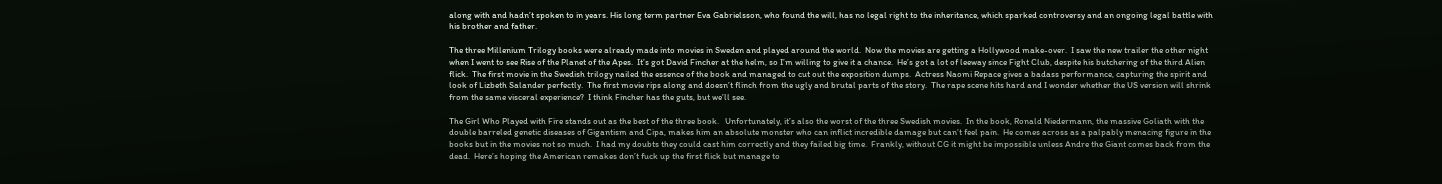along with and hadn’t spoken to in years. His long term partner Eva Gabrielsson, who found the will, has no legal right to the inheritance, which sparked controversy and an ongoing legal battle with his brother and father.

The three Millenium Trilogy books were already made into movies in Sweden and played around the world.  Now the movies are getting a Hollywood make-over.  I saw the new trailer the other night when I went to see Rise of the Planet of the Apes.  It’s got David Fincher at the helm, so I’m willing to give it a chance.  He’s got a lot of leeway since Fight Club, despite his butchering of the third Alien flick.  The first movie in the Swedish trilogy nailed the essence of the book and managed to cut out the exposition dumps.  Actress Naomi Repace gives a badass performance, capturing the spirit and look of Lizbeth Salander perfectly.  The first movie rips along and doesn’t flinch from the ugly and brutal parts of the story.  The rape scene hits hard and I wonder whether the US version will shrink from the same visceral experience?  I think Fincher has the guts, but we’ll see.

The Girl Who Played with Fire stands out as the best of the three book.   Unfortunately, it’s also the worst of the three Swedish movies.  In the book, Ronald Niedermann, the massive Goliath with the double barreled genetic diseases of Gigantism and Cipa, makes him an absolute monster who can inflict incredible damage but can’t feel pain.  He comes across as a palpably menacing figure in the books but in the movies not so much.  I had my doubts they could cast him correctly and they failed big time.  Frankly, without CG it might be impossible unless Andre the Giant comes back from the dead.  Here’s hoping the American remakes don’t fuck up the first flick but manage to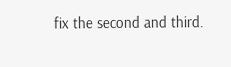fix the second and third.